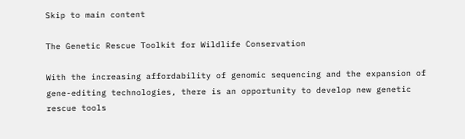Skip to main content

The Genetic Rescue Toolkit for Wildlife Conservation

With the increasing affordability of genomic sequencing and the expansion of gene-editing technologies, there is an opportunity to develop new genetic rescue tools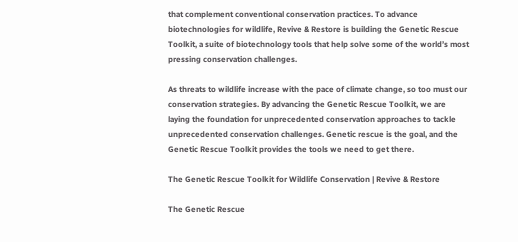that complement conventional conservation practices. To advance biotechnologies for wildlife, Revive & Restore is building the Genetic Rescue Toolkit, a suite of biotechnology tools that help solve some of the world’s most pressing conservation challenges.

As threats to wildlife increase with the pace of climate change, so too must our conservation strategies. By advancing the Genetic Rescue Toolkit, we are laying the foundation for unprecedented conservation approaches to tackle unprecedented conservation challenges. Genetic rescue is the goal, and the Genetic Rescue Toolkit provides the tools we need to get there.

The Genetic Rescue Toolkit for Wildlife Conservation | Revive & Restore

The Genetic Rescue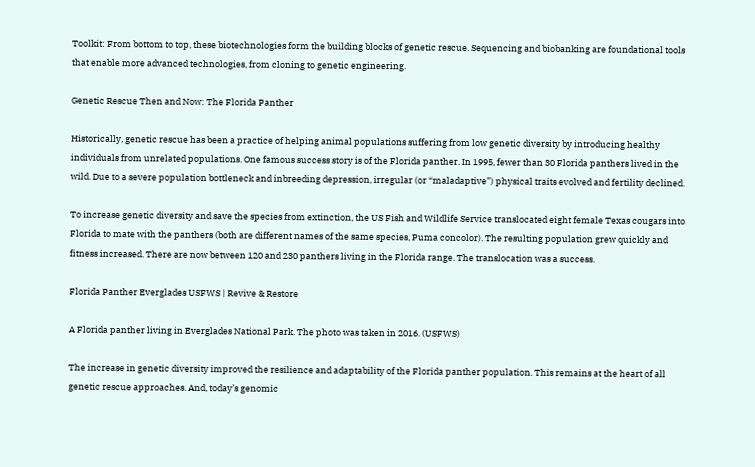Toolkit: From bottom to top, these biotechnologies form the building blocks of genetic rescue. Sequencing and biobanking are foundational tools that enable more advanced technologies, from cloning to genetic engineering.

Genetic Rescue Then and Now: The Florida Panther

Historically, genetic rescue has been a practice of helping animal populations suffering from low genetic diversity by introducing healthy individuals from unrelated populations. One famous success story is of the Florida panther. In 1995, fewer than 30 Florida panthers lived in the wild. Due to a severe population bottleneck and inbreeding depression, irregular (or “maladaptive”) physical traits evolved and fertility declined.

To increase genetic diversity and save the species from extinction, the US Fish and Wildlife Service translocated eight female Texas cougars into Florida to mate with the panthers (both are different names of the same species, Puma concolor). The resulting population grew quickly and fitness increased. There are now between 120 and 230 panthers living in the Florida range. The translocation was a success.

Florida Panther Everglades USFWS | Revive & Restore

A Florida panther living in Everglades National Park. The photo was taken in 2016. (USFWS)

The increase in genetic diversity improved the resilience and adaptability of the Florida panther population. This remains at the heart of all genetic rescue approaches. And, today’s genomic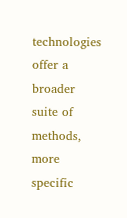technologies offer a broader suite of methods, more specific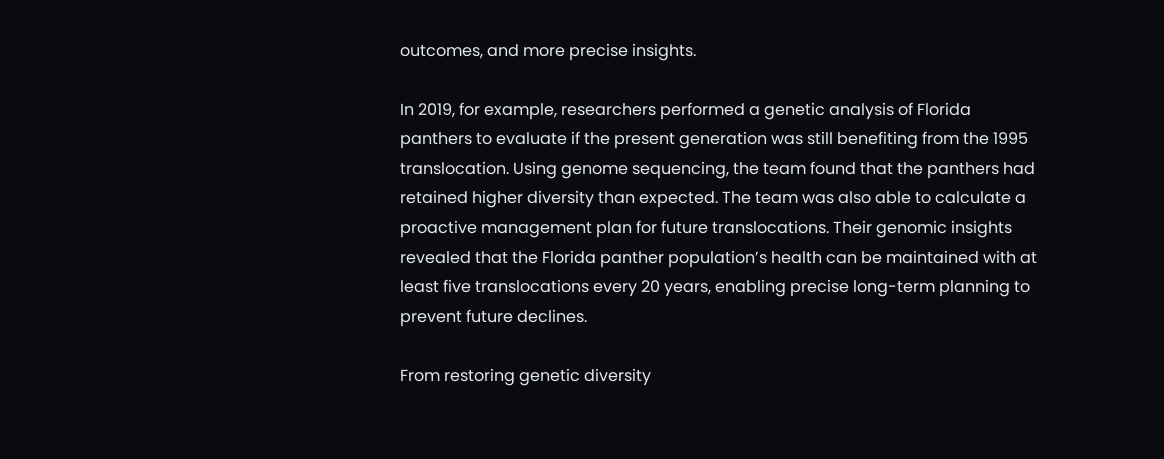outcomes, and more precise insights.

In 2019, for example, researchers performed a genetic analysis of Florida panthers to evaluate if the present generation was still benefiting from the 1995 translocation. Using genome sequencing, the team found that the panthers had retained higher diversity than expected. The team was also able to calculate a proactive management plan for future translocations. Their genomic insights revealed that the Florida panther population’s health can be maintained with at least five translocations every 20 years, enabling precise long-term planning to prevent future declines.

From restoring genetic diversity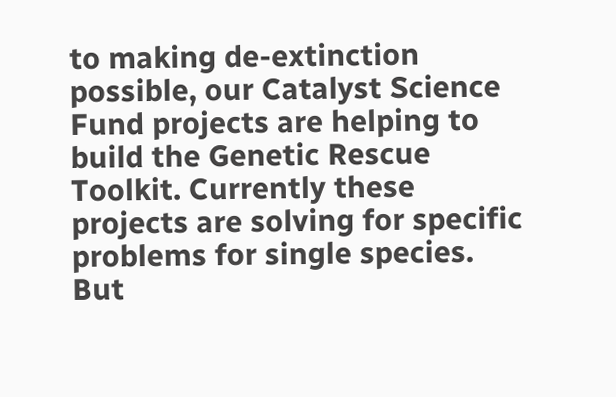to making de-extinction possible, our Catalyst Science Fund projects are helping to build the Genetic Rescue Toolkit. Currently these projects are solving for specific problems for single species. But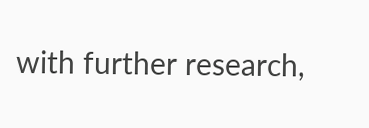with further research,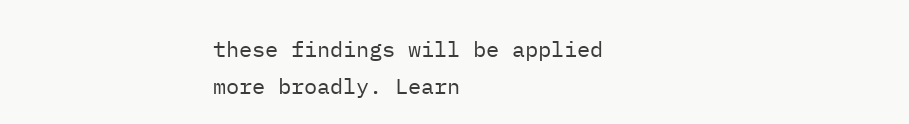these findings will be applied more broadly. Learn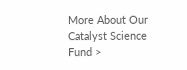More About Our Catalyst Science Fund >